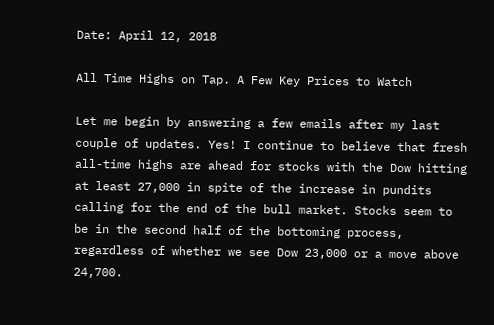Date: April 12, 2018

All Time Highs on Tap. A Few Key Prices to Watch

Let me begin by answering a few emails after my last couple of updates. Yes! I continue to believe that fresh all-time highs are ahead for stocks with the Dow hitting at least 27,000 in spite of the increase in pundits calling for the end of the bull market. Stocks seem to be in the second half of the bottoming process, regardless of whether we see Dow 23,000 or a move above 24,700.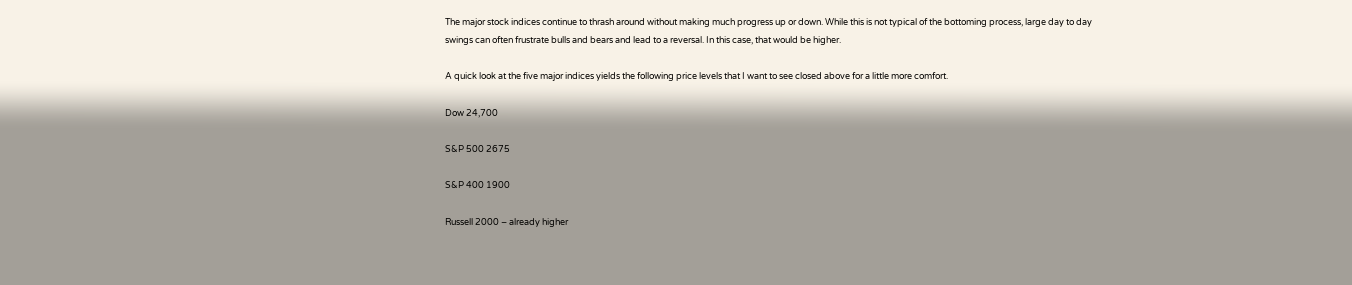The major stock indices continue to thrash around without making much progress up or down. While this is not typical of the bottoming process, large day to day swings can often frustrate bulls and bears and lead to a reversal. In this case, that would be higher.

A quick look at the five major indices yields the following price levels that I want to see closed above for a little more comfort.

Dow 24,700

S&P 500 2675

S&P 400 1900

Russell 2000 – already higher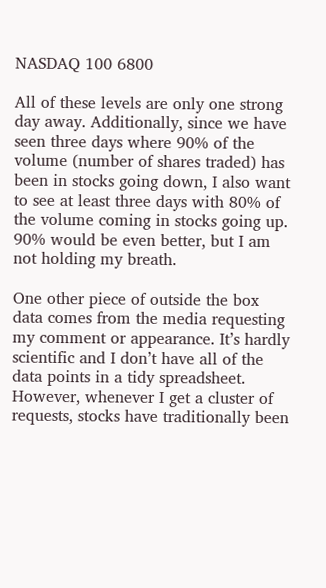NASDAQ 100 6800

All of these levels are only one strong day away. Additionally, since we have seen three days where 90% of the volume (number of shares traded) has been in stocks going down, I also want to see at least three days with 80% of the volume coming in stocks going up. 90% would be even better, but I am not holding my breath.

One other piece of outside the box data comes from the media requesting my comment or appearance. It’s hardly scientific and I don’t have all of the data points in a tidy spreadsheet. However, whenever I get a cluster of requests, stocks have traditionally been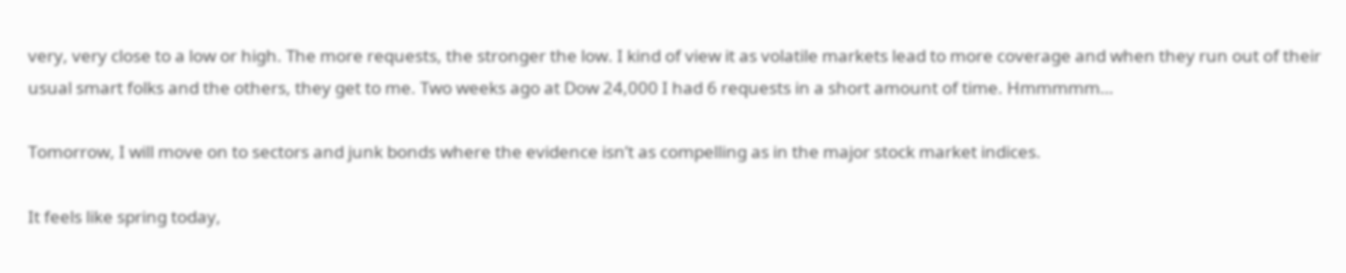very, very close to a low or high. The more requests, the stronger the low. I kind of view it as volatile markets lead to more coverage and when they run out of their usual smart folks and the others, they get to me. Two weeks ago at Dow 24,000 I had 6 requests in a short amount of time. Hmmmmm…

Tomorrow, I will move on to sectors and junk bonds where the evidence isn’t as compelling as in the major stock market indices.

It feels like spring today,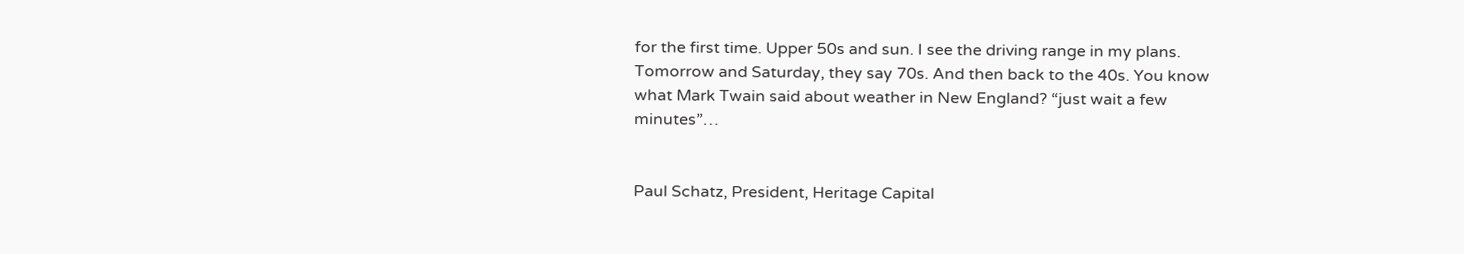for the first time. Upper 50s and sun. I see the driving range in my plans. Tomorrow and Saturday, they say 70s. And then back to the 40s. You know what Mark Twain said about weather in New England? “just wait a few minutes”…


Paul Schatz, President, Heritage Capital